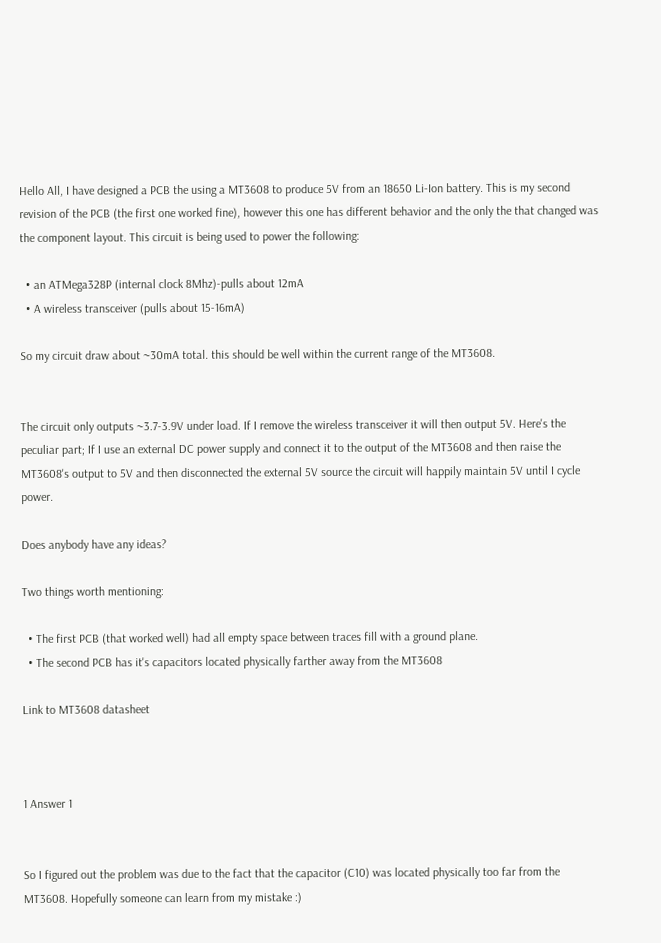Hello All, I have designed a PCB the using a MT3608 to produce 5V from an 18650 Li-Ion battery. This is my second revision of the PCB (the first one worked fine), however this one has different behavior and the only the that changed was the component layout. This circuit is being used to power the following:

  • an ATMega328P (internal clock 8Mhz)-pulls about 12mA
  • A wireless transceiver (pulls about 15-16mA)

So my circuit draw about ~30mA total. this should be well within the current range of the MT3608.


The circuit only outputs ~3.7-3.9V under load. If I remove the wireless transceiver it will then output 5V. Here's the peculiar part; If I use an external DC power supply and connect it to the output of the MT3608 and then raise the MT3608's output to 5V and then disconnected the external 5V source the circuit will happily maintain 5V until I cycle power.

Does anybody have any ideas?

Two things worth mentioning:

  • The first PCB (that worked well) had all empty space between traces fill with a ground plane.
  • The second PCB has it's capacitors located physically farther away from the MT3608

Link to MT3608 datasheet



1 Answer 1


So I figured out the problem was due to the fact that the capacitor (C10) was located physically too far from the MT3608. Hopefully someone can learn from my mistake :)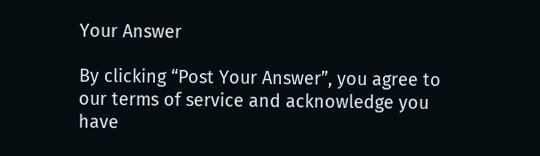Your Answer

By clicking “Post Your Answer”, you agree to our terms of service and acknowledge you have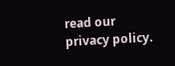read our privacy policy.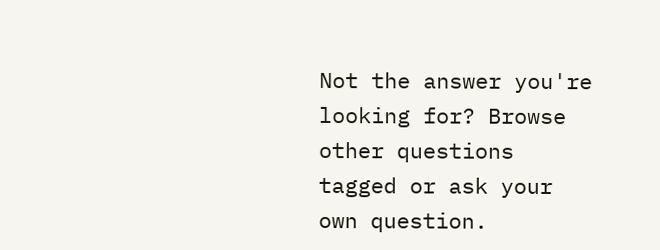Not the answer you're looking for? Browse other questions tagged or ask your own question.